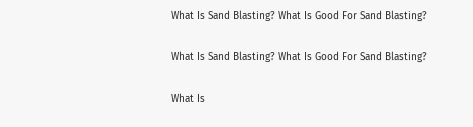What Is Sand Blasting? What Is Good For Sand Blasting?

What Is Sand Blasting? What Is Good For Sand Blasting?

What Is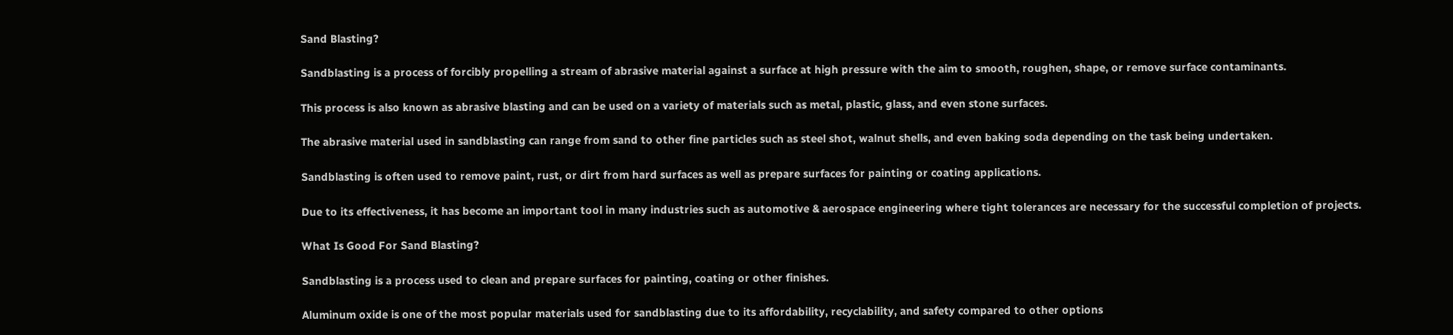Sand Blasting?

Sandblasting is a process of forcibly propelling a stream of abrasive material against a surface at high pressure with the aim to smooth, roughen, shape, or remove surface contaminants.

This process is also known as abrasive blasting and can be used on a variety of materials such as metal, plastic, glass, and even stone surfaces.

The abrasive material used in sandblasting can range from sand to other fine particles such as steel shot, walnut shells, and even baking soda depending on the task being undertaken.

Sandblasting is often used to remove paint, rust, or dirt from hard surfaces as well as prepare surfaces for painting or coating applications.

Due to its effectiveness, it has become an important tool in many industries such as automotive & aerospace engineering where tight tolerances are necessary for the successful completion of projects.

What Is Good For Sand Blasting?

Sandblasting is a process used to clean and prepare surfaces for painting, coating or other finishes.

Aluminum oxide is one of the most popular materials used for sandblasting due to its affordability, recyclability, and safety compared to other options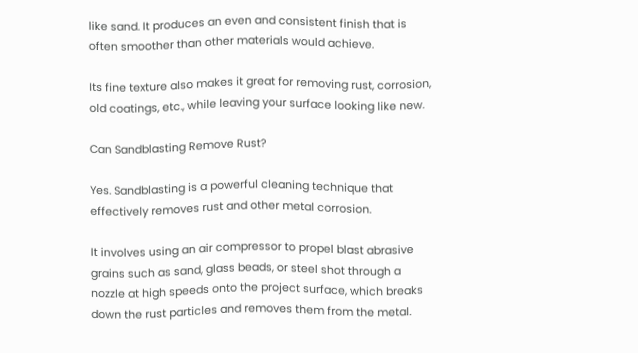like sand. It produces an even and consistent finish that is often smoother than other materials would achieve.

Its fine texture also makes it great for removing rust, corrosion, old coatings, etc., while leaving your surface looking like new.

Can Sandblasting Remove Rust?

Yes. Sandblasting is a powerful cleaning technique that effectively removes rust and other metal corrosion.

It involves using an air compressor to propel blast abrasive grains such as sand, glass beads, or steel shot through a nozzle at high speeds onto the project surface, which breaks down the rust particles and removes them from the metal.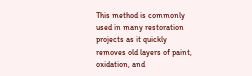This method is commonly used in many restoration projects as it quickly removes old layers of paint, oxidation, and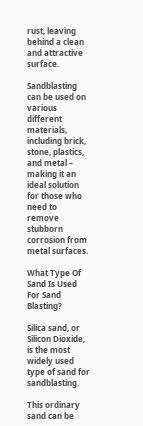rust, leaving behind a clean and attractive surface.

Sandblasting can be used on various different materials, including brick, stone, plastics, and metal – making it an ideal solution for those who need to remove stubborn corrosion from metal surfaces.

What Type Of Sand Is Used For Sand Blasting?

Silica sand, or Silicon Dioxide, is the most widely used type of sand for sandblasting.

This ordinary sand can be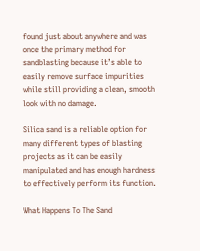found just about anywhere and was once the primary method for sandblasting because it’s able to easily remove surface impurities while still providing a clean, smooth look with no damage.

Silica sand is a reliable option for many different types of blasting projects as it can be easily manipulated and has enough hardness to effectively perform its function.

What Happens To The Sand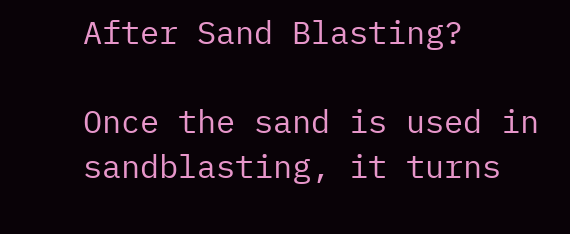After Sand Blasting?

Once the sand is used in sandblasting, it turns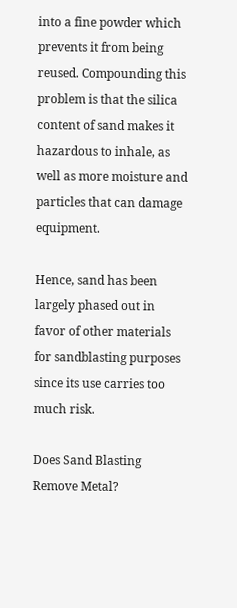into a fine powder which prevents it from being reused. Compounding this problem is that the silica content of sand makes it hazardous to inhale, as well as more moisture and particles that can damage equipment.

Hence, sand has been largely phased out in favor of other materials for sandblasting purposes since its use carries too much risk.

Does Sand Blasting Remove Metal?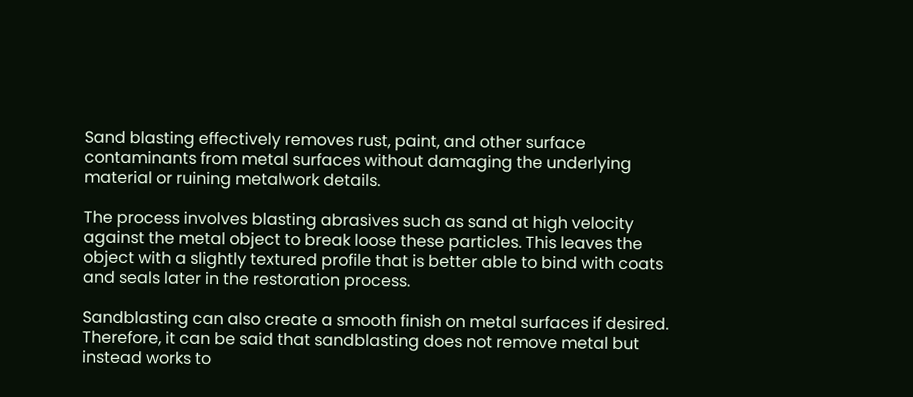Sand blasting effectively removes rust, paint, and other surface contaminants from metal surfaces without damaging the underlying material or ruining metalwork details.

The process involves blasting abrasives such as sand at high velocity against the metal object to break loose these particles. This leaves the object with a slightly textured profile that is better able to bind with coats and seals later in the restoration process.

Sandblasting can also create a smooth finish on metal surfaces if desired. Therefore, it can be said that sandblasting does not remove metal but instead works to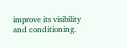improve its visibility and conditioning.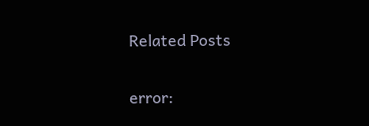Related Posts

error: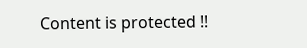Content is protected !!